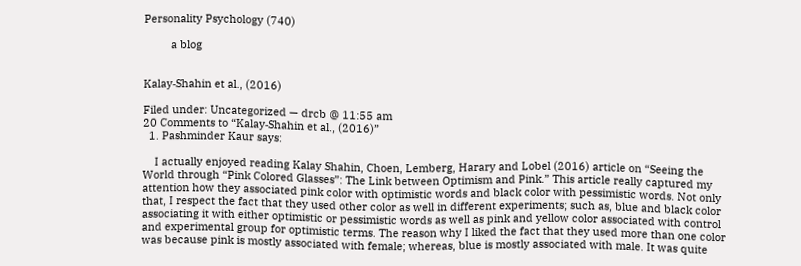Personality Psychology (740)

         a blog


Kalay‐Shahin et al., (2016)

Filed under: Uncategorized — drcb @ 11:55 am
20 Comments to “Kalay‐Shahin et al., (2016)”
  1. Pashminder Kaur says:

    I actually enjoyed reading Kalay Shahin, Choen, Lemberg, Harary and Lobel (2016) article on “Seeing the World through “Pink Colored Glasses”: The Link between Optimism and Pink.” This article really captured my attention how they associated pink color with optimistic words and black color with pessimistic words. Not only that, I respect the fact that they used other color as well in different experiments; such as, blue and black color associating it with either optimistic or pessimistic words as well as pink and yellow color associated with control and experimental group for optimistic terms. The reason why I liked the fact that they used more than one color was because pink is mostly associated with female; whereas, blue is mostly associated with male. It was quite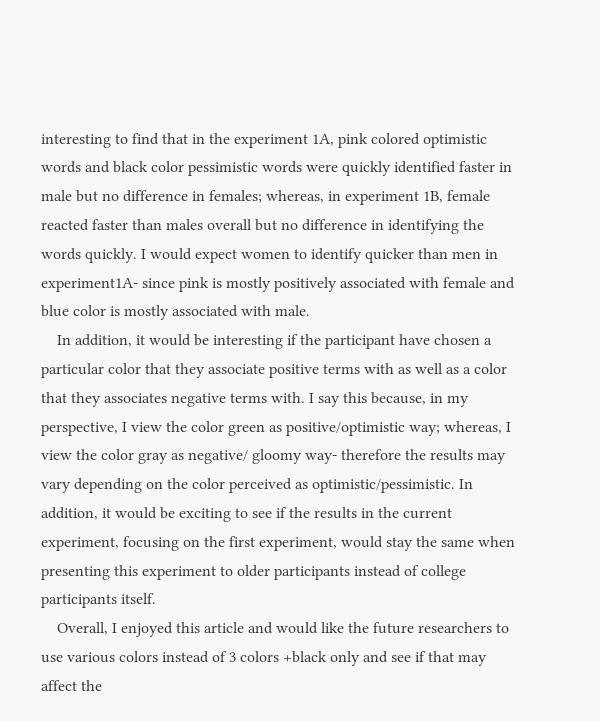interesting to find that in the experiment 1A, pink colored optimistic words and black color pessimistic words were quickly identified faster in male but no difference in females; whereas, in experiment 1B, female reacted faster than males overall but no difference in identifying the words quickly. I would expect women to identify quicker than men in experiment1A- since pink is mostly positively associated with female and blue color is mostly associated with male.
    In addition, it would be interesting if the participant have chosen a particular color that they associate positive terms with as well as a color that they associates negative terms with. I say this because, in my perspective, I view the color green as positive/optimistic way; whereas, I view the color gray as negative/ gloomy way- therefore the results may vary depending on the color perceived as optimistic/pessimistic. In addition, it would be exciting to see if the results in the current experiment, focusing on the first experiment, would stay the same when presenting this experiment to older participants instead of college participants itself.
    Overall, I enjoyed this article and would like the future researchers to use various colors instead of 3 colors +black only and see if that may affect the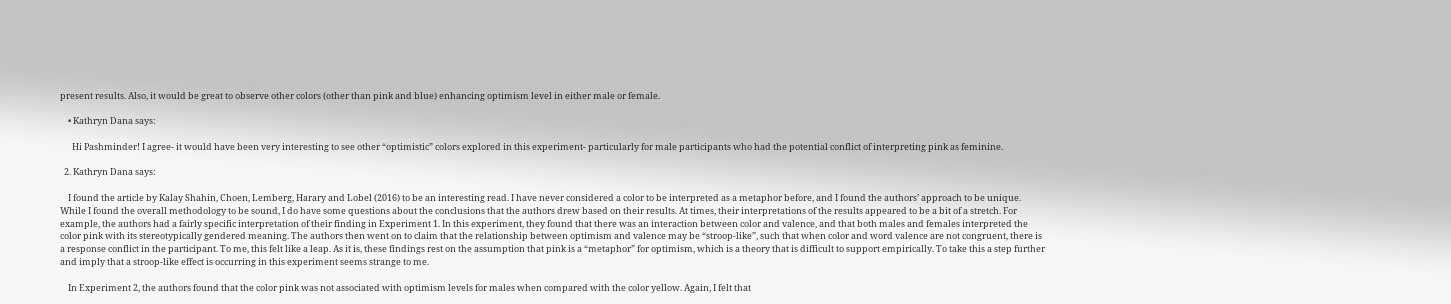present results. Also, it would be great to observe other colors (other than pink and blue) enhancing optimism level in either male or female.

    • Kathryn Dana says:

      Hi Pashminder! I agree- it would have been very interesting to see other “optimistic” colors explored in this experiment- particularly for male participants who had the potential conflict of interpreting pink as feminine.

  2. Kathryn Dana says:

    I found the article by Kalay Shahin, Choen, Lemberg, Harary and Lobel (2016) to be an interesting read. I have never considered a color to be interpreted as a metaphor before, and I found the authors’ approach to be unique. While I found the overall methodology to be sound, I do have some questions about the conclusions that the authors drew based on their results. At times, their interpretations of the results appeared to be a bit of a stretch. For example, the authors had a fairly specific interpretation of their finding in Experiment 1. In this experiment, they found that there was an interaction between color and valence, and that both males and females interpreted the color pink with its stereotypically gendered meaning. The authors then went on to claim that the relationship between optimism and valence may be “stroop-like”, such that when color and word valence are not congruent, there is a response conflict in the participant. To me, this felt like a leap. As it is, these findings rest on the assumption that pink is a “metaphor” for optimism, which is a theory that is difficult to support empirically. To take this a step further and imply that a stroop-like effect is occurring in this experiment seems strange to me.

    In Experiment 2, the authors found that the color pink was not associated with optimism levels for males when compared with the color yellow. Again, I felt that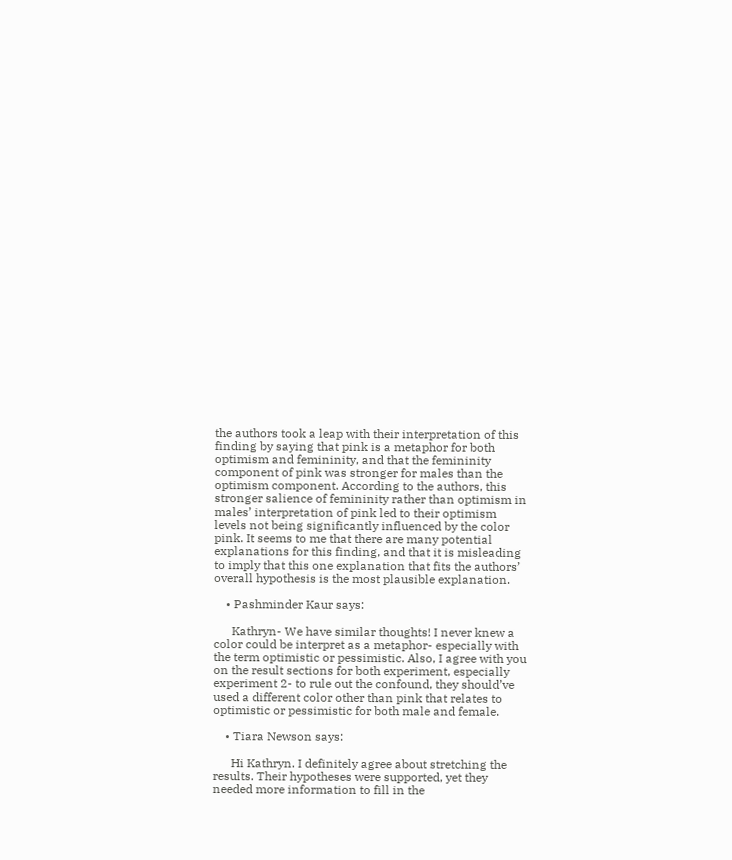the authors took a leap with their interpretation of this finding by saying that pink is a metaphor for both optimism and femininity, and that the femininity component of pink was stronger for males than the optimism component. According to the authors, this stronger salience of femininity rather than optimism in males’ interpretation of pink led to their optimism levels not being significantly influenced by the color pink. It seems to me that there are many potential explanations for this finding, and that it is misleading to imply that this one explanation that fits the authors’ overall hypothesis is the most plausible explanation.

    • Pashminder Kaur says:

      Kathryn- We have similar thoughts! I never knew a color could be interpret as a metaphor- especially with the term optimistic or pessimistic. Also, I agree with you on the result sections for both experiment, especially experiment 2- to rule out the confound, they should’ve used a different color other than pink that relates to optimistic or pessimistic for both male and female.

    • Tiara Newson says:

      Hi Kathryn. I definitely agree about stretching the results. Their hypotheses were supported, yet they needed more information to fill in the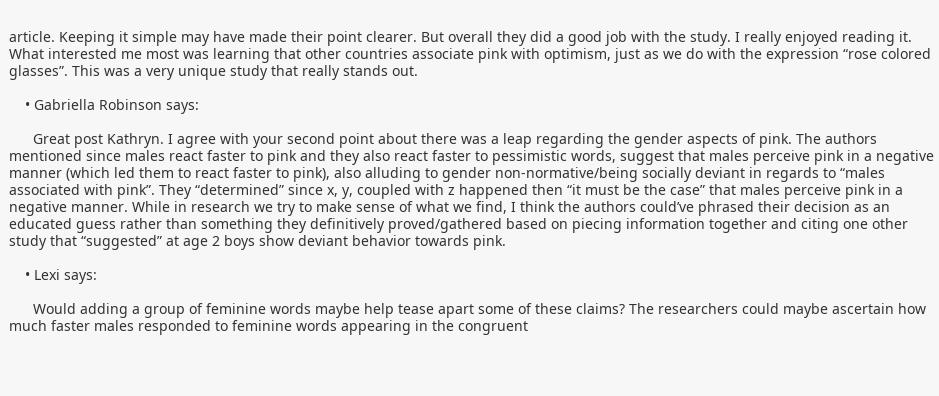article. Keeping it simple may have made their point clearer. But overall they did a good job with the study. I really enjoyed reading it. What interested me most was learning that other countries associate pink with optimism, just as we do with the expression “rose colored glasses”. This was a very unique study that really stands out.

    • Gabriella Robinson says:

      Great post Kathryn. I agree with your second point about there was a leap regarding the gender aspects of pink. The authors mentioned since males react faster to pink and they also react faster to pessimistic words, suggest that males perceive pink in a negative manner (which led them to react faster to pink), also alluding to gender non-normative/being socially deviant in regards to “males associated with pink”. They “determined” since x, y, coupled with z happened then “it must be the case” that males perceive pink in a negative manner. While in research we try to make sense of what we find, I think the authors could’ve phrased their decision as an educated guess rather than something they definitively proved/gathered based on piecing information together and citing one other study that “suggested” at age 2 boys show deviant behavior towards pink.

    • Lexi says:

      Would adding a group of feminine words maybe help tease apart some of these claims? The researchers could maybe ascertain how much faster males responded to feminine words appearing in the congruent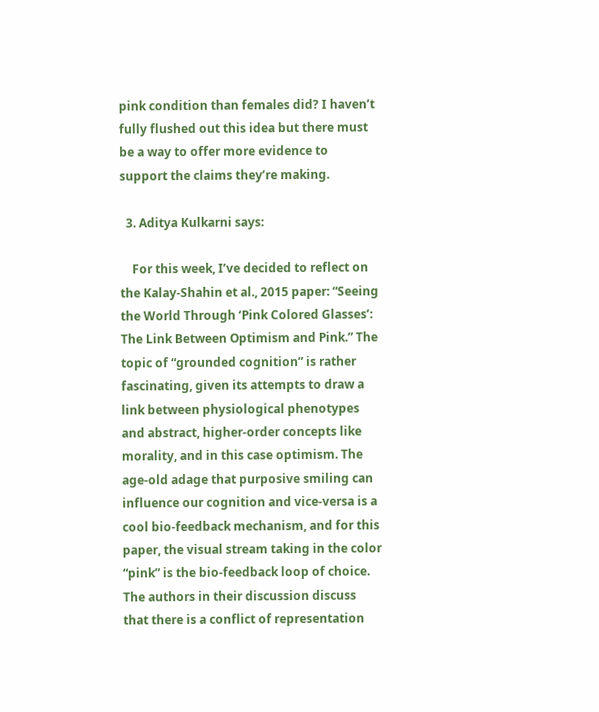pink condition than females did? I haven’t fully flushed out this idea but there must be a way to offer more evidence to support the claims they’re making.

  3. Aditya Kulkarni says:

    For this week, I’ve decided to reflect on the Kalay-Shahin et al., 2015 paper: “Seeing the World Through ‘Pink Colored Glasses’: The Link Between Optimism and Pink.” The topic of “grounded cognition” is rather fascinating, given its attempts to draw a link between physiological phenotypes and abstract, higher-order concepts like morality, and in this case optimism. The age-old adage that purposive smiling can influence our cognition and vice-versa is a cool bio-feedback mechanism, and for this paper, the visual stream taking in the color “pink” is the bio-feedback loop of choice. The authors in their discussion discuss that there is a conflict of representation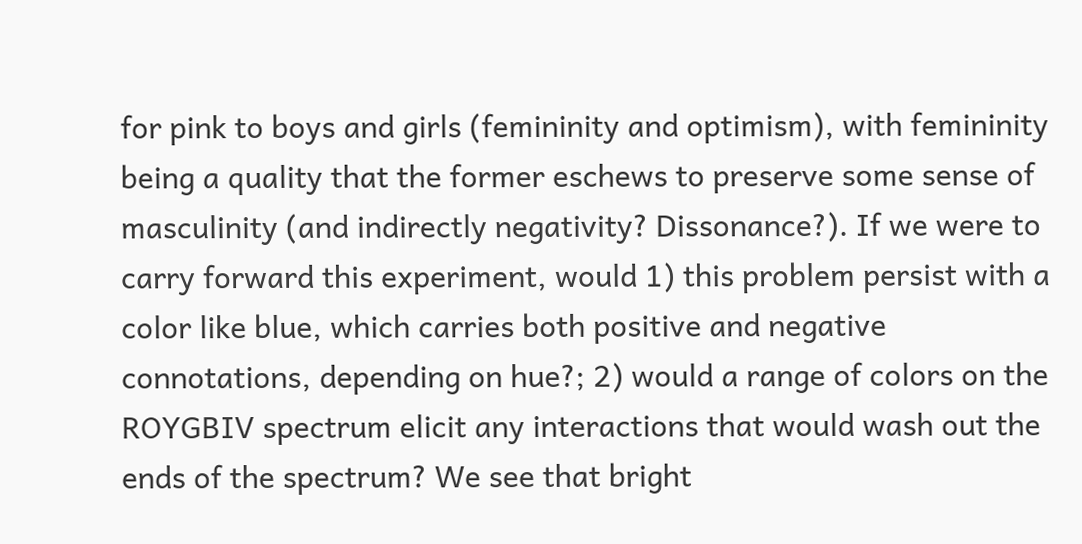for pink to boys and girls (femininity and optimism), with femininity being a quality that the former eschews to preserve some sense of masculinity (and indirectly negativity? Dissonance?). If we were to carry forward this experiment, would 1) this problem persist with a color like blue, which carries both positive and negative connotations, depending on hue?; 2) would a range of colors on the ROYGBIV spectrum elicit any interactions that would wash out the ends of the spectrum? We see that bright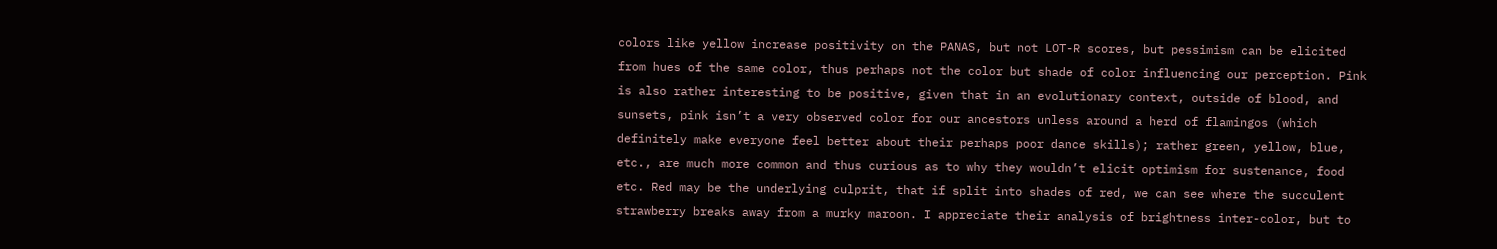colors like yellow increase positivity on the PANAS, but not LOT-R scores, but pessimism can be elicited from hues of the same color, thus perhaps not the color but shade of color influencing our perception. Pink is also rather interesting to be positive, given that in an evolutionary context, outside of blood, and sunsets, pink isn’t a very observed color for our ancestors unless around a herd of flamingos (which definitely make everyone feel better about their perhaps poor dance skills); rather green, yellow, blue, etc., are much more common and thus curious as to why they wouldn’t elicit optimism for sustenance, food etc. Red may be the underlying culprit, that if split into shades of red, we can see where the succulent strawberry breaks away from a murky maroon. I appreciate their analysis of brightness inter-color, but to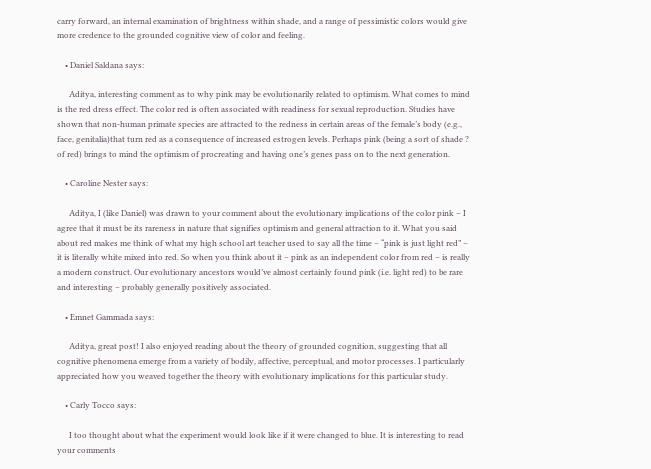carry forward, an internal examination of brightness within shade, and a range of pessimistic colors would give more credence to the grounded cognitive view of color and feeling.

    • Daniel Saldana says:

      Aditya, interesting comment as to why pink may be evolutionarily related to optimism. What comes to mind is the red dress effect. The color red is often associated with readiness for sexual reproduction. Studies have shown that non-human primate species are attracted to the redness in certain areas of the female’s body (e.g., face, genitalia)that turn red as a consequence of increased estrogen levels. Perhaps pink (being a sort of shade ? of red) brings to mind the optimism of procreating and having one’s genes pass on to the next generation.

    • Caroline Nester says:

      Aditya, I (like Daniel) was drawn to your comment about the evolutionary implications of the color pink – I agree that it must be its rareness in nature that signifies optimism and general attraction to it. What you said about red makes me think of what my high school art teacher used to say all the time – “pink is just light red” – it is literally white mixed into red. So when you think about it – pink as an independent color from red – is really a modern construct. Our evolutionary ancestors would’ve almost certainly found pink (i.e. light red) to be rare and interesting – probably generally positively associated.

    • Emnet Gammada says:

      Aditya, great post! I also enjoyed reading about the theory of grounded cognition, suggesting that all cognitive phenomena emerge from a variety of bodily, affective, perceptual, and motor processes. I particularly appreciated how you weaved together the theory with evolutionary implications for this particular study.

    • Carly Tocco says:

      I too thought about what the experiment would look like if it were changed to blue. It is interesting to read your comments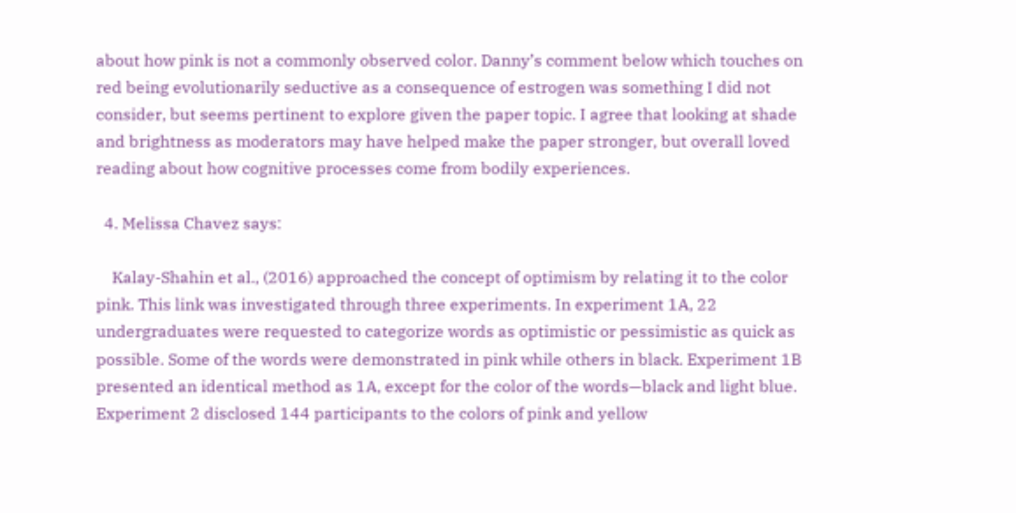about how pink is not a commonly observed color. Danny’s comment below which touches on red being evolutionarily seductive as a consequence of estrogen was something I did not consider, but seems pertinent to explore given the paper topic. I agree that looking at shade and brightness as moderators may have helped make the paper stronger, but overall loved reading about how cognitive processes come from bodily experiences.

  4. Melissa Chavez says:

    Kalay-Shahin et al., (2016) approached the concept of optimism by relating it to the color pink. This link was investigated through three experiments. In experiment 1A, 22 undergraduates were requested to categorize words as optimistic or pessimistic as quick as possible. Some of the words were demonstrated in pink while others in black. Experiment 1B presented an identical method as 1A, except for the color of the words—black and light blue. Experiment 2 disclosed 144 participants to the colors of pink and yellow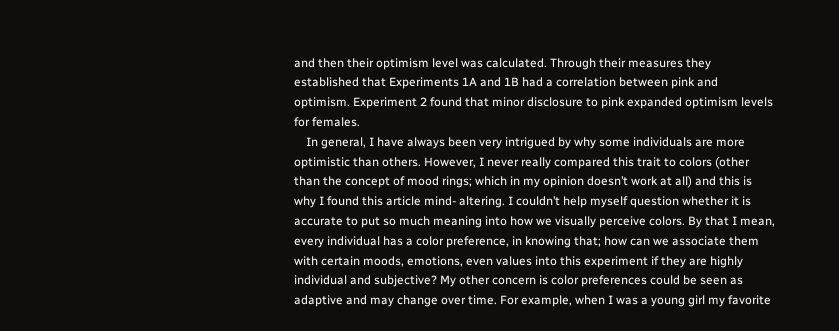and then their optimism level was calculated. Through their measures they established that Experiments 1A and 1B had a correlation between pink and optimism. Experiment 2 found that minor disclosure to pink expanded optimism levels for females.
    In general, I have always been very intrigued by why some individuals are more optimistic than others. However, I never really compared this trait to colors (other than the concept of mood rings; which in my opinion doesn’t work at all) and this is why I found this article mind- altering. I couldn’t help myself question whether it is accurate to put so much meaning into how we visually perceive colors. By that I mean, every individual has a color preference, in knowing that; how can we associate them with certain moods, emotions, even values into this experiment if they are highly individual and subjective? My other concern is color preferences could be seen as adaptive and may change over time. For example, when I was a young girl my favorite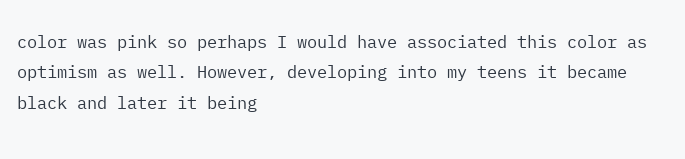color was pink so perhaps I would have associated this color as optimism as well. However, developing into my teens it became black and later it being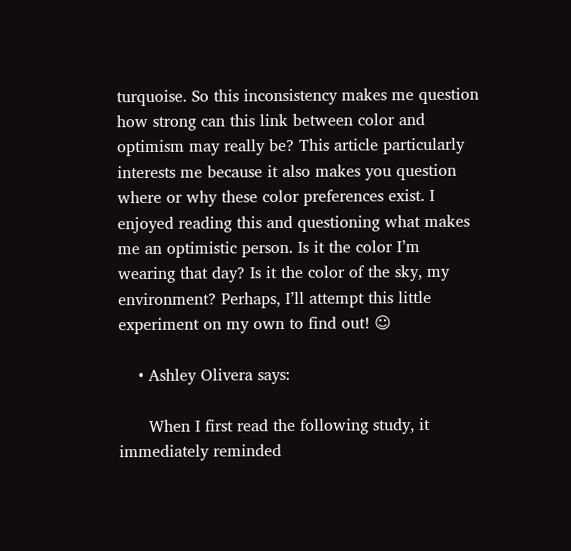turquoise. So this inconsistency makes me question how strong can this link between color and optimism may really be? This article particularly interests me because it also makes you question where or why these color preferences exist. I enjoyed reading this and questioning what makes me an optimistic person. Is it the color I’m wearing that day? Is it the color of the sky, my environment? Perhaps, I’ll attempt this little experiment on my own to find out! ☺

    • Ashley Olivera says:

      When I first read the following study, it immediately reminded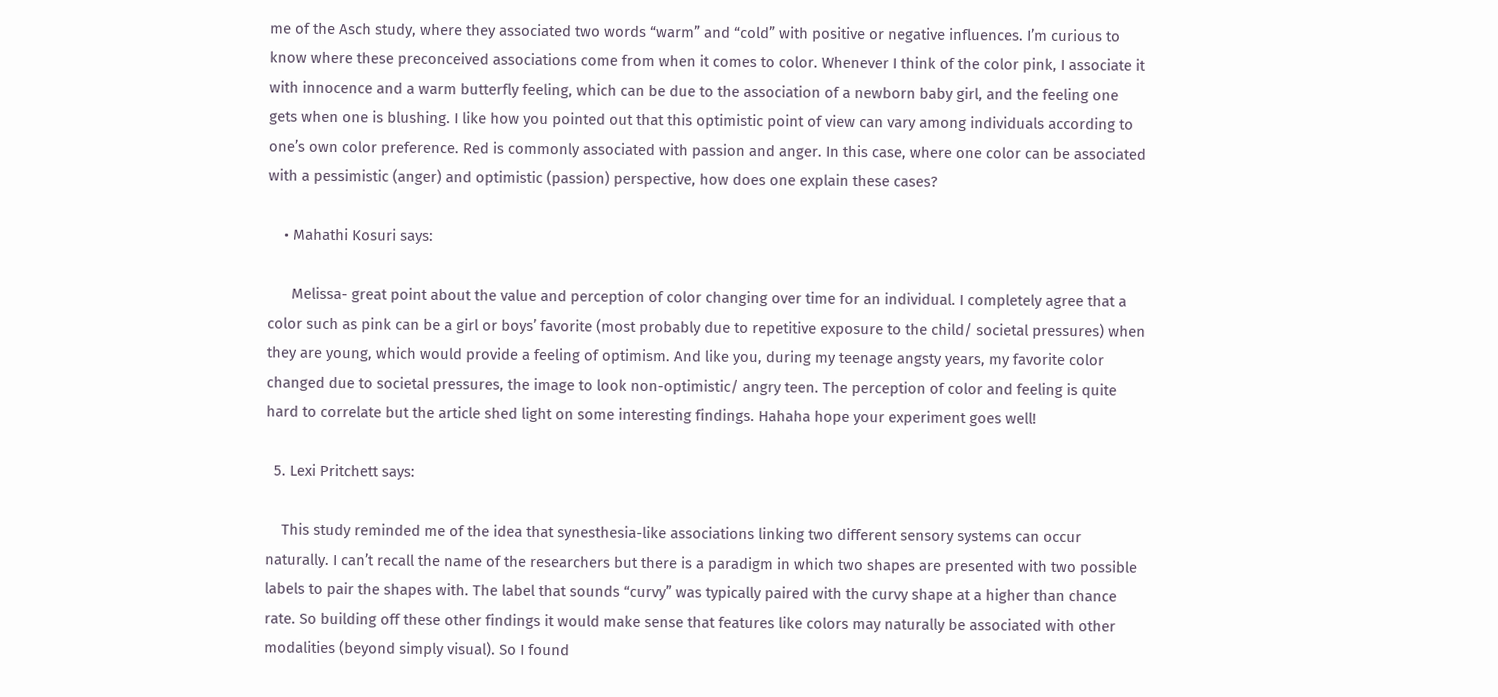me of the Asch study, where they associated two words “warm” and “cold” with positive or negative influences. I’m curious to know where these preconceived associations come from when it comes to color. Whenever I think of the color pink, I associate it with innocence and a warm butterfly feeling, which can be due to the association of a newborn baby girl, and the feeling one gets when one is blushing. I like how you pointed out that this optimistic point of view can vary among individuals according to one’s own color preference. Red is commonly associated with passion and anger. In this case, where one color can be associated with a pessimistic (anger) and optimistic (passion) perspective, how does one explain these cases?

    • Mahathi Kosuri says:

      Melissa- great point about the value and perception of color changing over time for an individual. I completely agree that a color such as pink can be a girl or boys’ favorite (most probably due to repetitive exposure to the child/ societal pressures) when they are young, which would provide a feeling of optimism. And like you, during my teenage angsty years, my favorite color changed due to societal pressures, the image to look non-optimistic/ angry teen. The perception of color and feeling is quite hard to correlate but the article shed light on some interesting findings. Hahaha hope your experiment goes well!

  5. Lexi Pritchett says:

    This study reminded me of the idea that synesthesia-like associations linking two different sensory systems can occur naturally. I can’t recall the name of the researchers but there is a paradigm in which two shapes are presented with two possible labels to pair the shapes with. The label that sounds “curvy” was typically paired with the curvy shape at a higher than chance rate. So building off these other findings it would make sense that features like colors may naturally be associated with other modalities (beyond simply visual). So I found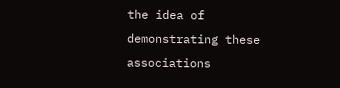the idea of demonstrating these associations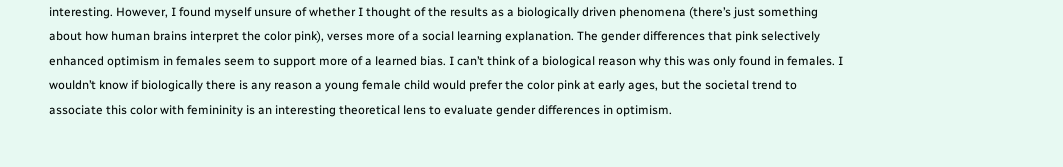interesting. However, I found myself unsure of whether I thought of the results as a biologically driven phenomena (there’s just something about how human brains interpret the color pink), verses more of a social learning explanation. The gender differences that pink selectively enhanced optimism in females seem to support more of a learned bias. I can’t think of a biological reason why this was only found in females. I wouldn’t know if biologically there is any reason a young female child would prefer the color pink at early ages, but the societal trend to associate this color with femininity is an interesting theoretical lens to evaluate gender differences in optimism.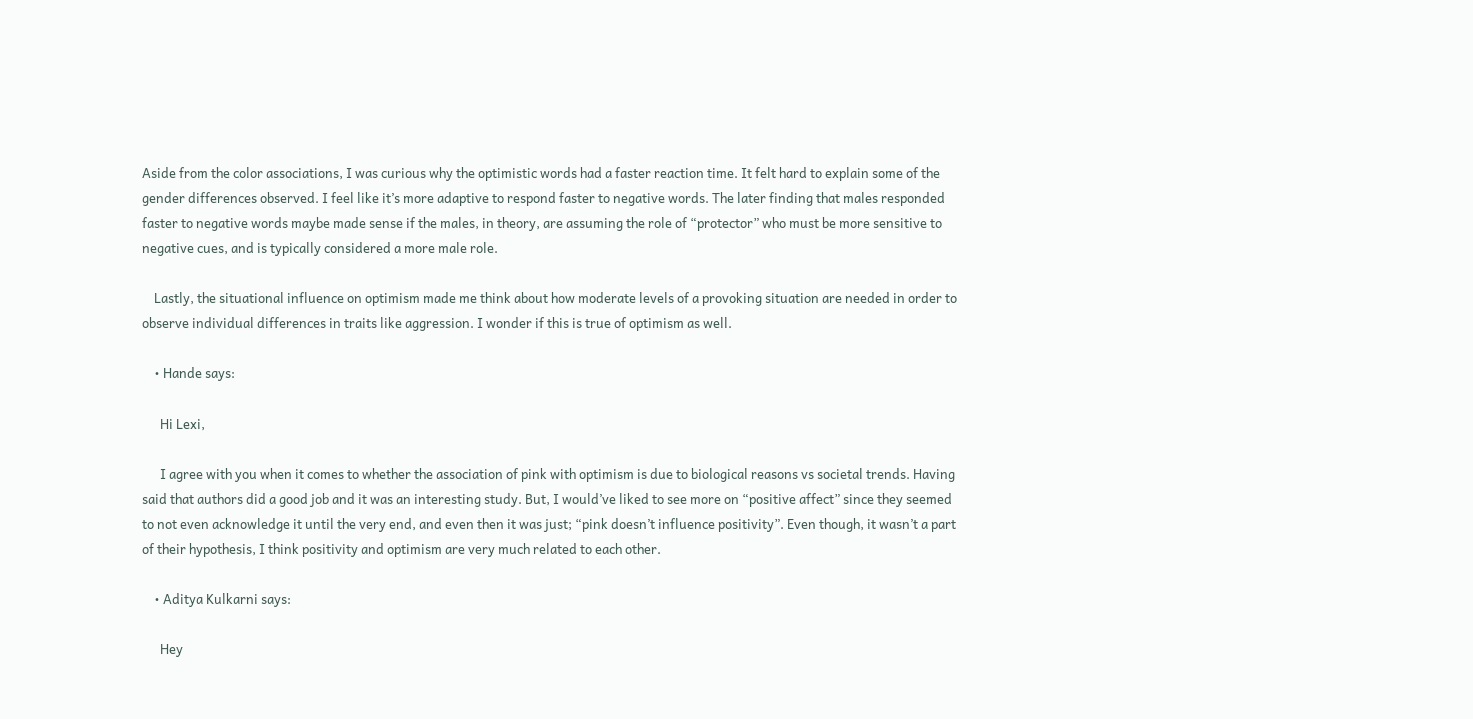Aside from the color associations, I was curious why the optimistic words had a faster reaction time. It felt hard to explain some of the gender differences observed. I feel like it’s more adaptive to respond faster to negative words. The later finding that males responded faster to negative words maybe made sense if the males, in theory, are assuming the role of “protector” who must be more sensitive to negative cues, and is typically considered a more male role.

    Lastly, the situational influence on optimism made me think about how moderate levels of a provoking situation are needed in order to observe individual differences in traits like aggression. I wonder if this is true of optimism as well.

    • Hande says:

      Hi Lexi,

      I agree with you when it comes to whether the association of pink with optimism is due to biological reasons vs societal trends. Having said that authors did a good job and it was an interesting study. But, I would’ve liked to see more on “positive affect” since they seemed to not even acknowledge it until the very end, and even then it was just; “pink doesn’t influence positivity”. Even though, it wasn’t a part of their hypothesis, I think positivity and optimism are very much related to each other.

    • Aditya Kulkarni says:

      Hey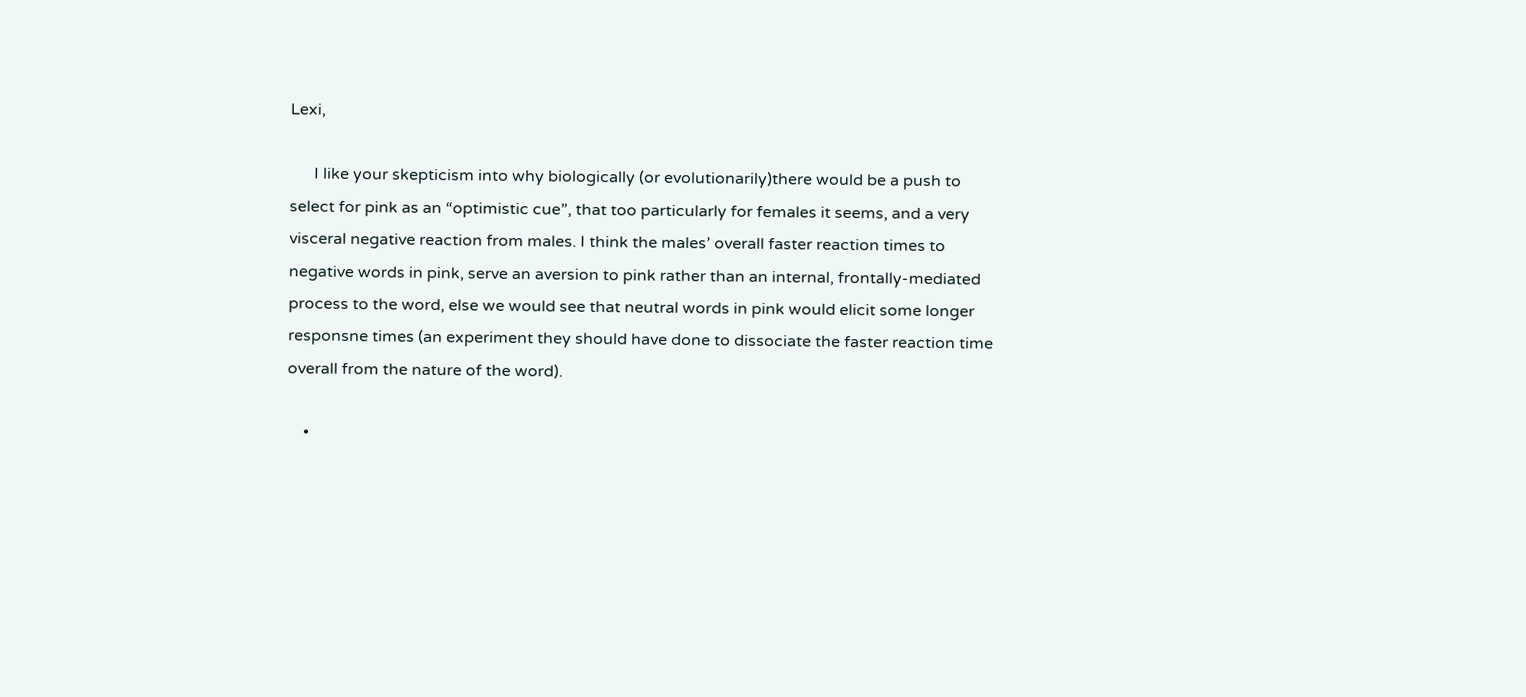Lexi,

      I like your skepticism into why biologically (or evolutionarily)there would be a push to select for pink as an “optimistic cue”, that too particularly for females it seems, and a very visceral negative reaction from males. I think the males’ overall faster reaction times to negative words in pink, serve an aversion to pink rather than an internal, frontally-mediated process to the word, else we would see that neutral words in pink would elicit some longer responsne times (an experiment they should have done to dissociate the faster reaction time overall from the nature of the word).

    •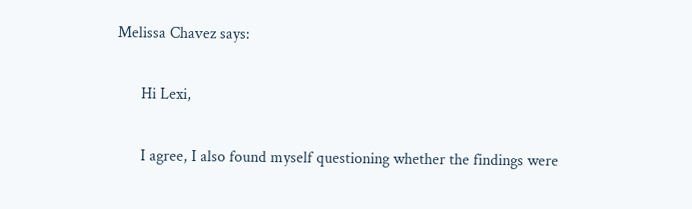Melissa Chavez says:

      Hi Lexi,

      I agree, I also found myself questioning whether the findings were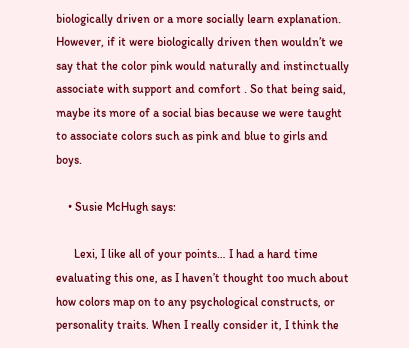biologically driven or a more socially learn explanation. However, if it were biologically driven then wouldn’t we say that the color pink would naturally and instinctually associate with support and comfort . So that being said, maybe its more of a social bias because we were taught to associate colors such as pink and blue to girls and boys.

    • Susie McHugh says:

      Lexi, I like all of your points… I had a hard time evaluating this one, as I haven’t thought too much about how colors map on to any psychological constructs, or personality traits. When I really consider it, I think the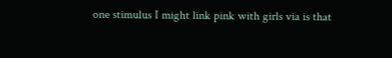one stimulus I might link pink with girls via is that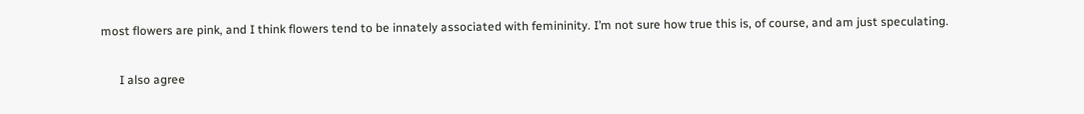most flowers are pink, and I think flowers tend to be innately associated with femininity. I’m not sure how true this is, of course, and am just speculating.

      I also agree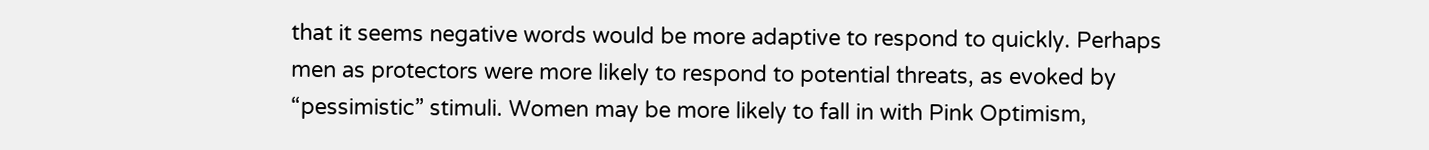that it seems negative words would be more adaptive to respond to quickly. Perhaps men as protectors were more likely to respond to potential threats, as evoked by “pessimistic” stimuli. Women may be more likely to fall in with Pink Optimism,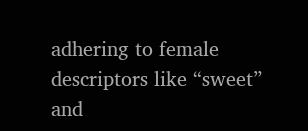adhering to female descriptors like “sweet” and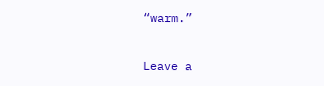“warm.”

Leave a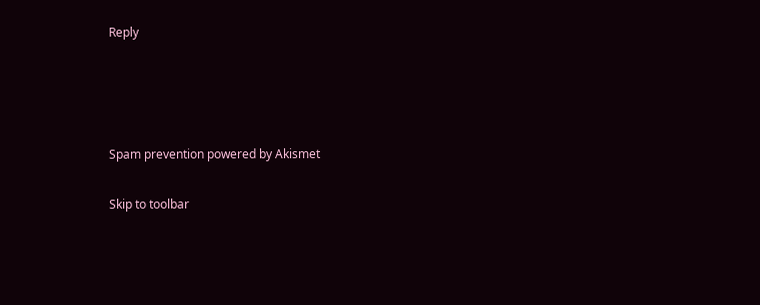Reply




Spam prevention powered by Akismet

Skip to toolbar